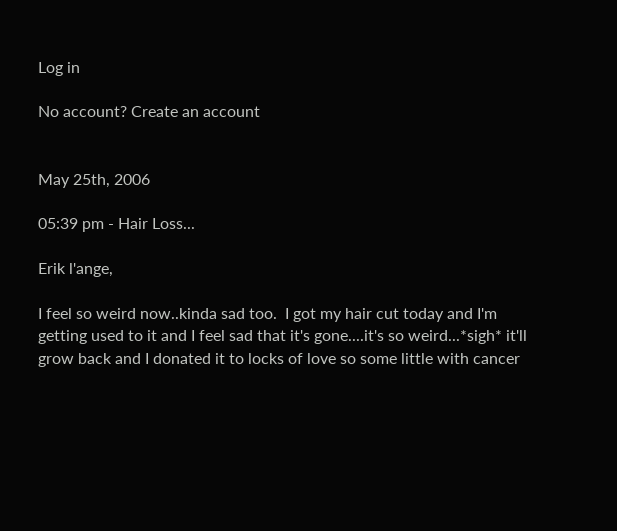Log in

No account? Create an account


May 25th, 2006

05:39 pm - Hair Loss...

Erik l'ange,

I feel so weird now..kinda sad too.  I got my hair cut today and I'm getting used to it and I feel sad that it's gone....it's so weird...*sigh* it'll grow back and I donated it to locks of love so some little with cancer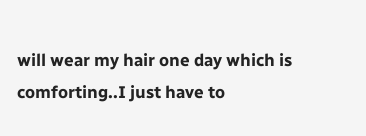will wear my hair one day which is comforting..I just have to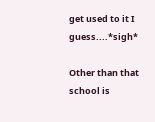get used to it I guess....*sigh*

Other than that school is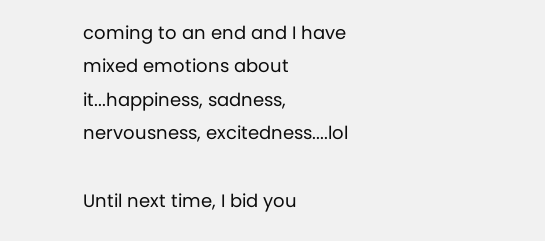coming to an end and I have mixed emotions about it...happiness, sadness, nervousness, excitedness....lol

Until next time, I bid you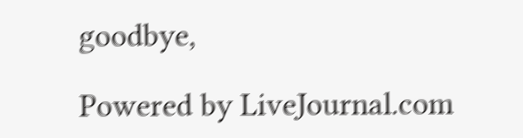goodbye,

Powered by LiveJournal.com